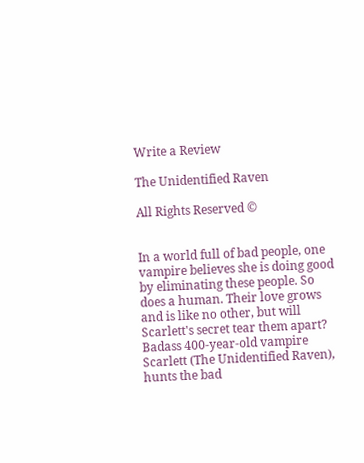Write a Review

The Unidentified Raven

All Rights Reserved ©


In a world full of bad people, one vampire believes she is doing good by eliminating these people. So does a human. Their love grows and is like no other, but will Scarlett's secret tear them apart? Badass 400-year-old vampire Scarlett (The Unidentified Raven), hunts the bad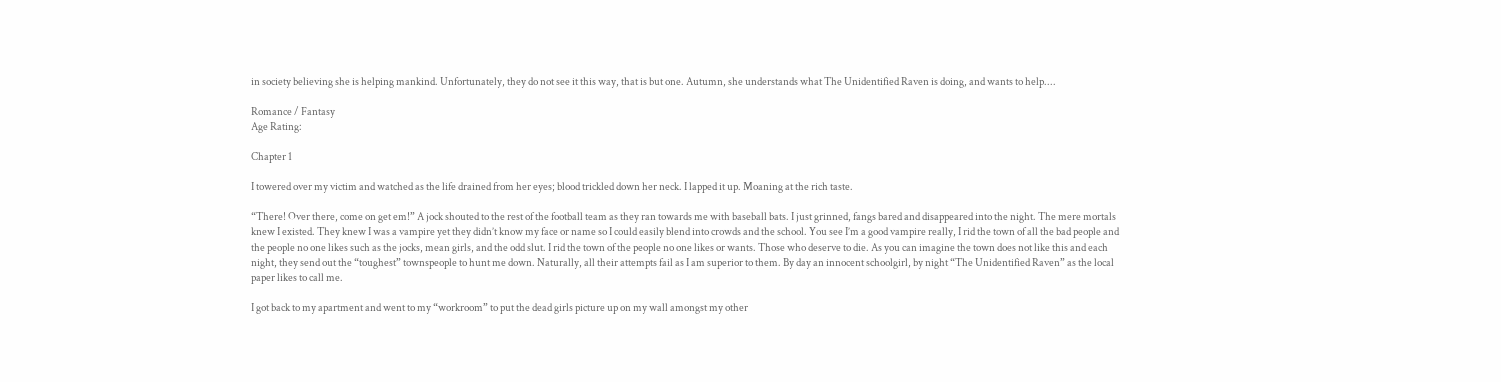in society believing she is helping mankind. Unfortunately, they do not see it this way, that is but one. Autumn, she understands what The Unidentified Raven is doing, and wants to help....

Romance / Fantasy
Age Rating:

Chapter 1

I towered over my victim and watched as the life drained from her eyes; blood trickled down her neck. I lapped it up. Moaning at the rich taste.

“There! Over there, come on get em!” A jock shouted to the rest of the football team as they ran towards me with baseball bats. I just grinned, fangs bared and disappeared into the night. The mere mortals knew I existed. They knew I was a vampire yet they didn’t know my face or name so I could easily blend into crowds and the school. You see I’m a good vampire really, I rid the town of all the bad people and the people no one likes such as the jocks, mean girls, and the odd slut. I rid the town of the people no one likes or wants. Those who deserve to die. As you can imagine the town does not like this and each night, they send out the “toughest” townspeople to hunt me down. Naturally, all their attempts fail as I am superior to them. By day an innocent schoolgirl, by night “The Unidentified Raven” as the local paper likes to call me.

I got back to my apartment and went to my “workroom” to put the dead girls picture up on my wall amongst my other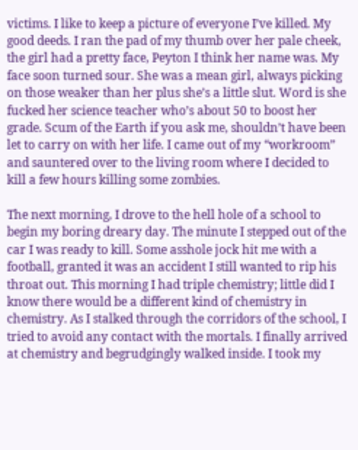victims. I like to keep a picture of everyone I’ve killed. My good deeds. I ran the pad of my thumb over her pale cheek, the girl had a pretty face, Peyton I think her name was. My face soon turned sour. She was a mean girl, always picking on those weaker than her plus she’s a little slut. Word is she fucked her science teacher who’s about 50 to boost her grade. Scum of the Earth if you ask me, shouldn’t have been let to carry on with her life. I came out of my “workroom” and sauntered over to the living room where I decided to kill a few hours killing some zombies.

The next morning, I drove to the hell hole of a school to begin my boring dreary day. The minute I stepped out of the car I was ready to kill. Some asshole jock hit me with a football, granted it was an accident I still wanted to rip his throat out. This morning I had triple chemistry; little did I know there would be a different kind of chemistry in chemistry. As I stalked through the corridors of the school, I tried to avoid any contact with the mortals. I finally arrived at chemistry and begrudgingly walked inside. I took my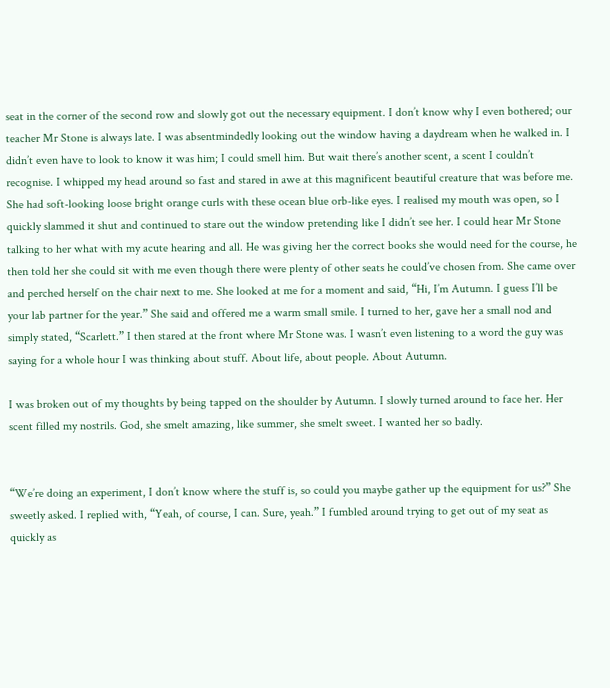seat in the corner of the second row and slowly got out the necessary equipment. I don’t know why I even bothered; our teacher Mr Stone is always late. I was absentmindedly looking out the window having a daydream when he walked in. I didn’t even have to look to know it was him; I could smell him. But wait there’s another scent, a scent I couldn’t recognise. I whipped my head around so fast and stared in awe at this magnificent beautiful creature that was before me. She had soft-looking loose bright orange curls with these ocean blue orb-like eyes. I realised my mouth was open, so I quickly slammed it shut and continued to stare out the window pretending like I didn’t see her. I could hear Mr Stone talking to her what with my acute hearing and all. He was giving her the correct books she would need for the course, he then told her she could sit with me even though there were plenty of other seats he could’ve chosen from. She came over and perched herself on the chair next to me. She looked at me for a moment and said, “Hi, I’m Autumn. I guess I’ll be your lab partner for the year.” She said and offered me a warm small smile. I turned to her, gave her a small nod and simply stated, “Scarlett.” I then stared at the front where Mr Stone was. I wasn’t even listening to a word the guy was saying for a whole hour I was thinking about stuff. About life, about people. About Autumn.

I was broken out of my thoughts by being tapped on the shoulder by Autumn. I slowly turned around to face her. Her scent filled my nostrils. God, she smelt amazing, like summer, she smelt sweet. I wanted her so badly.


“We’re doing an experiment, I don’t know where the stuff is, so could you maybe gather up the equipment for us?” She sweetly asked. I replied with, “Yeah, of course, I can. Sure, yeah.” I fumbled around trying to get out of my seat as quickly as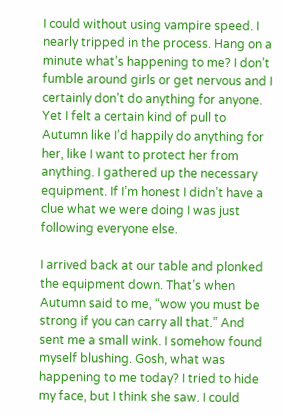I could without using vampire speed. I nearly tripped in the process. Hang on a minute what’s happening to me? I don’t fumble around girls or get nervous and I certainly don’t do anything for anyone. Yet I felt a certain kind of pull to Autumn like I’d happily do anything for her, like I want to protect her from anything. I gathered up the necessary equipment. If I’m honest I didn’t have a clue what we were doing I was just following everyone else.

I arrived back at our table and plonked the equipment down. That’s when Autumn said to me, “wow you must be strong if you can carry all that.” And sent me a small wink. I somehow found myself blushing. Gosh, what was happening to me today? I tried to hide my face, but I think she saw. I could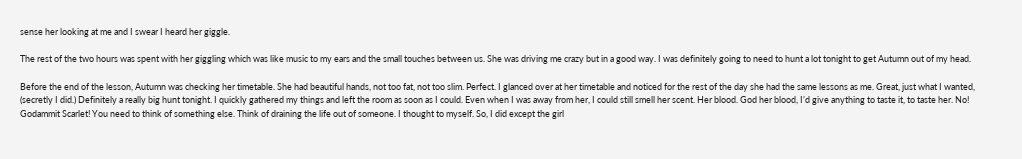sense her looking at me and I swear I heard her giggle.

The rest of the two hours was spent with her giggling which was like music to my ears and the small touches between us. She was driving me crazy but in a good way. I was definitely going to need to hunt a lot tonight to get Autumn out of my head.

Before the end of the lesson, Autumn was checking her timetable. She had beautiful hands, not too fat, not too slim. Perfect. I glanced over at her timetable and noticed for the rest of the day she had the same lessons as me. Great, just what I wanted, (secretly I did.) Definitely a really big hunt tonight. I quickly gathered my things and left the room as soon as I could. Even when I was away from her, I could still smell her scent. Her blood. God her blood, I’d give anything to taste it, to taste her. No! Godammit Scarlet! You need to think of something else. Think of draining the life out of someone. I thought to myself. So, I did except the girl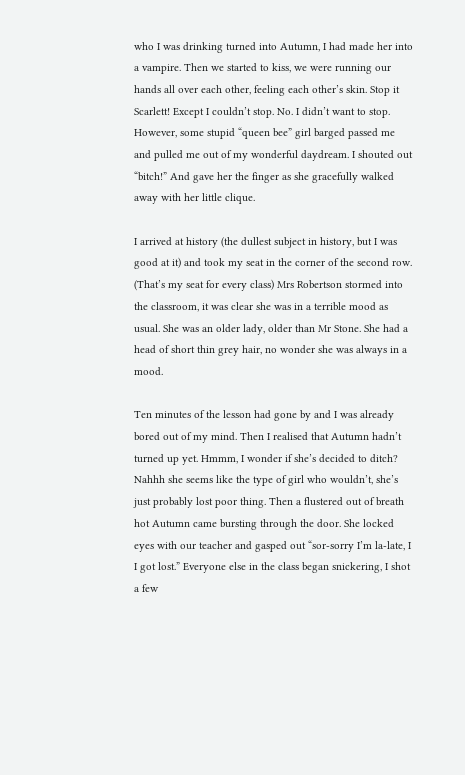who I was drinking turned into Autumn, I had made her into a vampire. Then we started to kiss, we were running our hands all over each other, feeling each other’s skin. Stop it Scarlett! Except I couldn’t stop. No. I didn’t want to stop. However, some stupid “queen bee” girl barged passed me and pulled me out of my wonderful daydream. I shouted out “bitch!” And gave her the finger as she gracefully walked away with her little clique.

I arrived at history (the dullest subject in history, but I was good at it) and took my seat in the corner of the second row. (That’s my seat for every class) Mrs Robertson stormed into the classroom, it was clear she was in a terrible mood as usual. She was an older lady, older than Mr Stone. She had a head of short thin grey hair, no wonder she was always in a mood.

Ten minutes of the lesson had gone by and I was already bored out of my mind. Then I realised that Autumn hadn’t turned up yet. Hmmm, I wonder if she’s decided to ditch? Nahhh she seems like the type of girl who wouldn’t, she’s just probably lost poor thing. Then a flustered out of breath hot Autumn came bursting through the door. She locked eyes with our teacher and gasped out “sor-sorry I’m la-late, I I got lost.” Everyone else in the class began snickering, I shot a few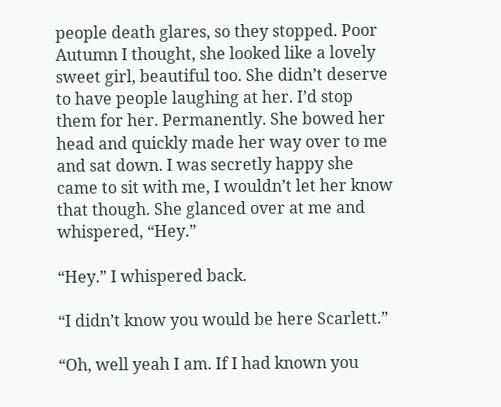people death glares, so they stopped. Poor Autumn I thought, she looked like a lovely sweet girl, beautiful too. She didn’t deserve to have people laughing at her. I’d stop them for her. Permanently. She bowed her head and quickly made her way over to me and sat down. I was secretly happy she came to sit with me, I wouldn’t let her know that though. She glanced over at me and whispered, “Hey.”

“Hey.” I whispered back.

“I didn’t know you would be here Scarlett.”

“Oh, well yeah I am. If I had known you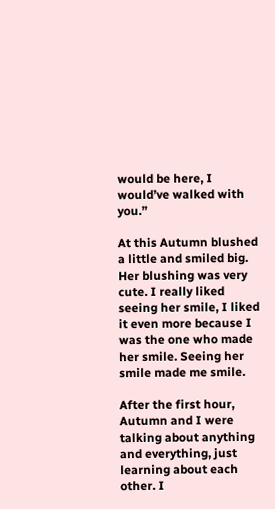would be here, I would’ve walked with you.”

At this Autumn blushed a little and smiled big. Her blushing was very cute. I really liked seeing her smile, I liked it even more because I was the one who made her smile. Seeing her smile made me smile.

After the first hour, Autumn and I were talking about anything and everything, just learning about each other. I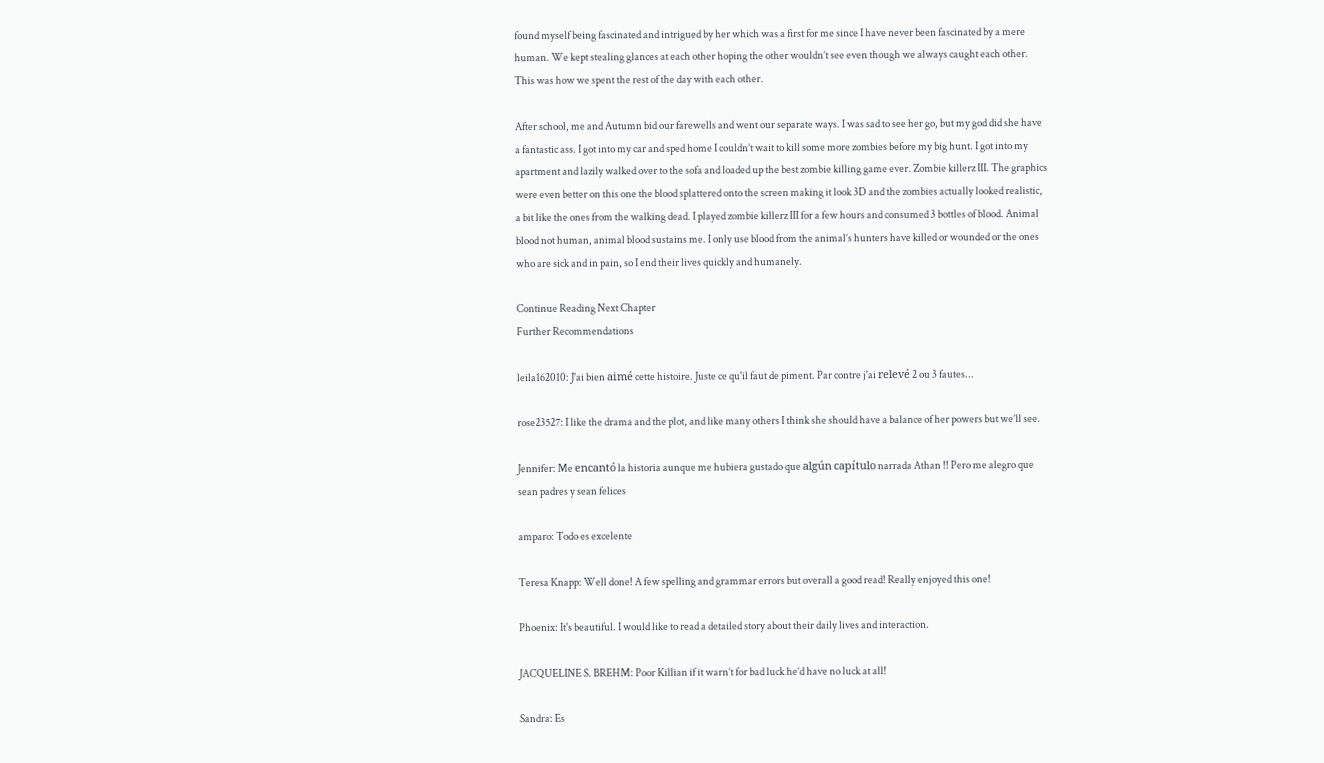found myself being fascinated and intrigued by her which was a first for me since I have never been fascinated by a mere human. We kept stealing glances at each other hoping the other wouldn’t see even though we always caught each other. This was how we spent the rest of the day with each other.

After school, me and Autumn bid our farewells and went our separate ways. I was sad to see her go, but my god did she have a fantastic ass. I got into my car and sped home I couldn’t wait to kill some more zombies before my big hunt. I got into my apartment and lazily walked over to the sofa and loaded up the best zombie killing game ever. Zombie killerz III. The graphics were even better on this one the blood splattered onto the screen making it look 3D and the zombies actually looked realistic, a bit like the ones from the walking dead. I played zombie killerz III for a few hours and consumed 3 bottles of blood. Animal blood not human, animal blood sustains me. I only use blood from the animal’s hunters have killed or wounded or the ones who are sick and in pain, so I end their lives quickly and humanely.

Continue Reading Next Chapter
Further Recommendations

leila162010: J'ai bien aimé cette histoire. Juste ce qu'il faut de piment. Par contre j'ai relevé 2 ou 3 fautes...

rose23527: I like the drama and the plot, and like many others I think she should have a balance of her powers but we’ll see.

Jennifer: Me encantó la historia aunque me hubiera gustado que algún capítulo narrada Athan !! Pero me alegro que sean padres y sean felices

amparo: Todo es excelente

Teresa Knapp: Well done! A few spelling and grammar errors but overall a good read! Really enjoyed this one!

Phoenix: It's beautiful. I would like to read a detailed story about their daily lives and interaction.

JACQUELINE S. BREHM: Poor Killian if it warn’t for bad luck he’d have no luck at all!

Sandra: Es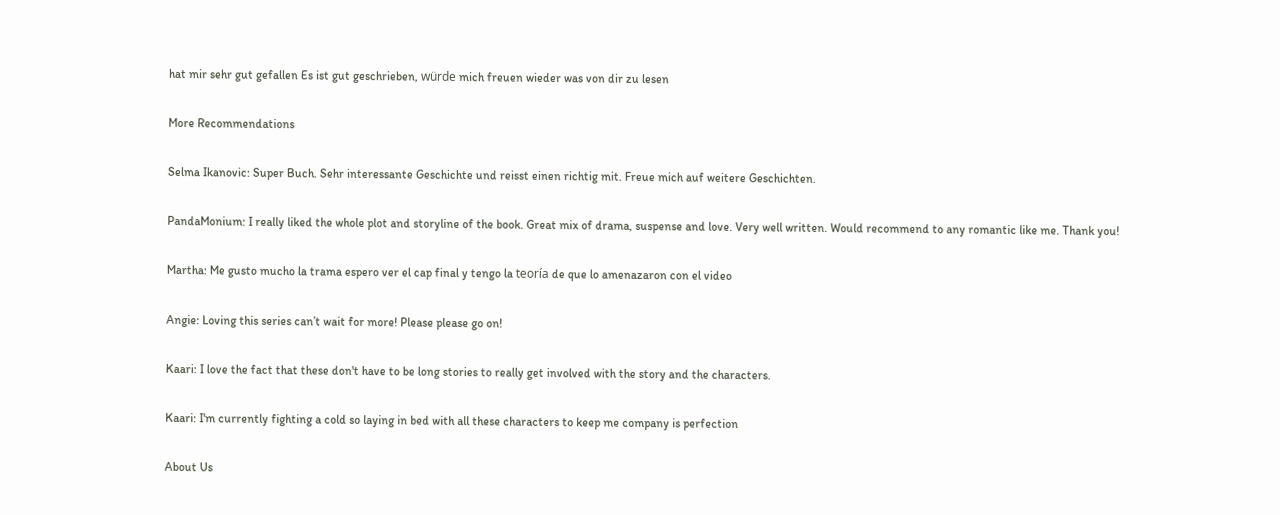hat mir sehr gut gefallen Es ist gut geschrieben, würde mich freuen wieder was von dir zu lesen

More Recommendations

Selma Ikanovic: Super Buch. Sehr interessante Geschichte und reisst einen richtig mit. Freue mich auf weitere Geschichten.

PandaMonium: I really liked the whole plot and storyline of the book. Great mix of drama, suspense and love. Very well written. Would recommend to any romantic like me. Thank you!

Martha: Me gusto mucho la trama espero ver el cap final y tengo la teoría de que lo amenazaron con el video

Angie: Loving this series can’t wait for more! Please please go on!

Kaari: I love the fact that these don't have to be long stories to really get involved with the story and the characters.

Kaari: I'm currently fighting a cold so laying in bed with all these characters to keep me company is perfection

About Us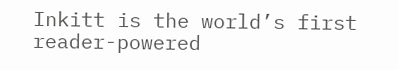Inkitt is the world’s first reader-powered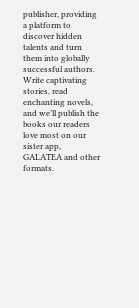publisher, providing a platform to discover hidden talents and turn them into globally successful authors. Write captivating stories, read enchanting novels, and we’ll publish the books our readers love most on our sister app, GALATEA and other formats.